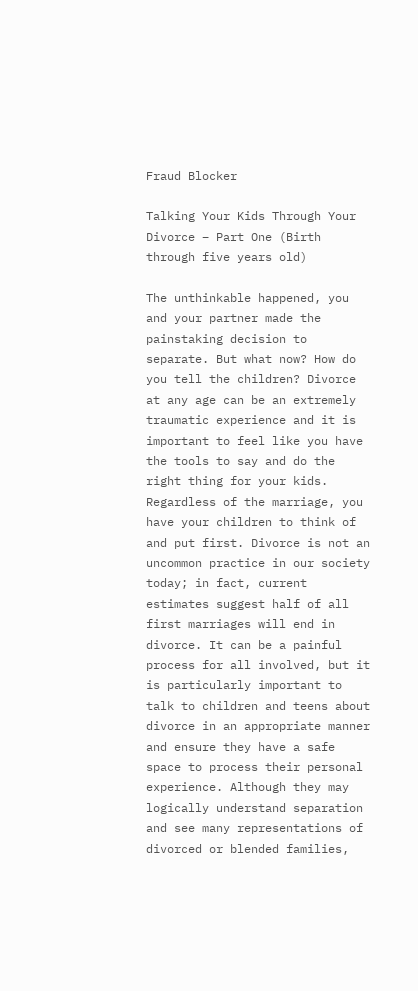Fraud Blocker

Talking Your Kids Through Your Divorce – Part One (Birth through five years old)

The unthinkable happened, you and your partner made the painstaking decision to separate. But what now? How do you tell the children? Divorce at any age can be an extremely traumatic experience and it is important to feel like you have the tools to say and do the right thing for your kids. Regardless of the marriage, you have your children to think of and put first. Divorce is not an uncommon practice in our society today; in fact, current estimates suggest half of all first marriages will end in divorce. It can be a painful process for all involved, but it is particularly important to talk to children and teens about divorce in an appropriate manner and ensure they have a safe space to process their personal experience. Although they may logically understand separation and see many representations of divorced or blended families,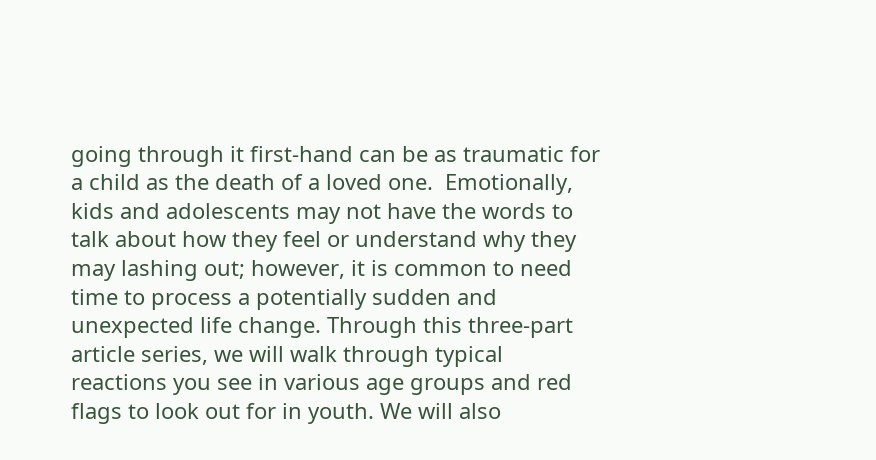going through it first-hand can be as traumatic for a child as the death of a loved one.  Emotionally, kids and adolescents may not have the words to talk about how they feel or understand why they may lashing out; however, it is common to need time to process a potentially sudden and unexpected life change. Through this three-part article series, we will walk through typical reactions you see in various age groups and red flags to look out for in youth. We will also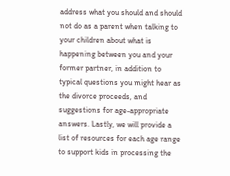address what you should and should not do as a parent when talking to your children about what is happening between you and your former partner, in addition to typical questions you might hear as the divorce proceeds, and suggestions for age-appropriate answers. Lastly, we will provide a list of resources for each age range to support kids in processing the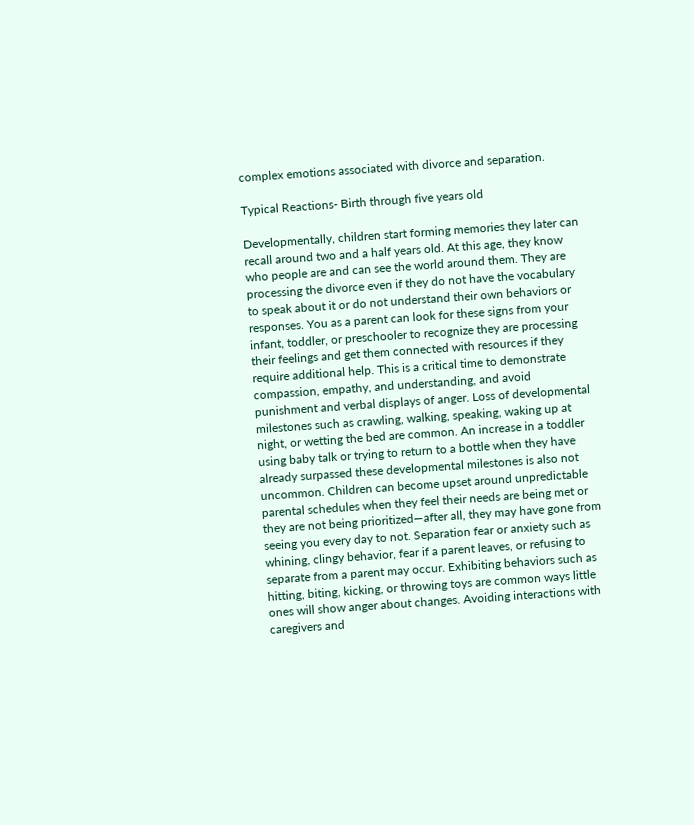complex emotions associated with divorce and separation.

Typical Reactions- Birth through five years old

Developmentally, children start forming memories they later can recall around two and a half years old. At this age, they know who people are and can see the world around them. They are processing the divorce even if they do not have the vocabulary to speak about it or do not understand their own behaviors or responses. You as a parent can look for these signs from your infant, toddler, or preschooler to recognize they are processing their feelings and get them connected with resources if they require additional help. This is a critical time to demonstrate compassion, empathy, and understanding, and avoid punishment and verbal displays of anger. Loss of developmental milestones such as crawling, walking, speaking, waking up at night, or wetting the bed are common. An increase in a toddler using baby talk or trying to return to a bottle when they have already surpassed these developmental milestones is also not uncommon. Children can become upset around unpredictable parental schedules when they feel their needs are being met or they are not being prioritized—after all, they may have gone from seeing you every day to not. Separation fear or anxiety such as whining, clingy behavior, fear if a parent leaves, or refusing to separate from a parent may occur. Exhibiting behaviors such as hitting, biting, kicking, or throwing toys are common ways little ones will show anger about changes. Avoiding interactions with caregivers and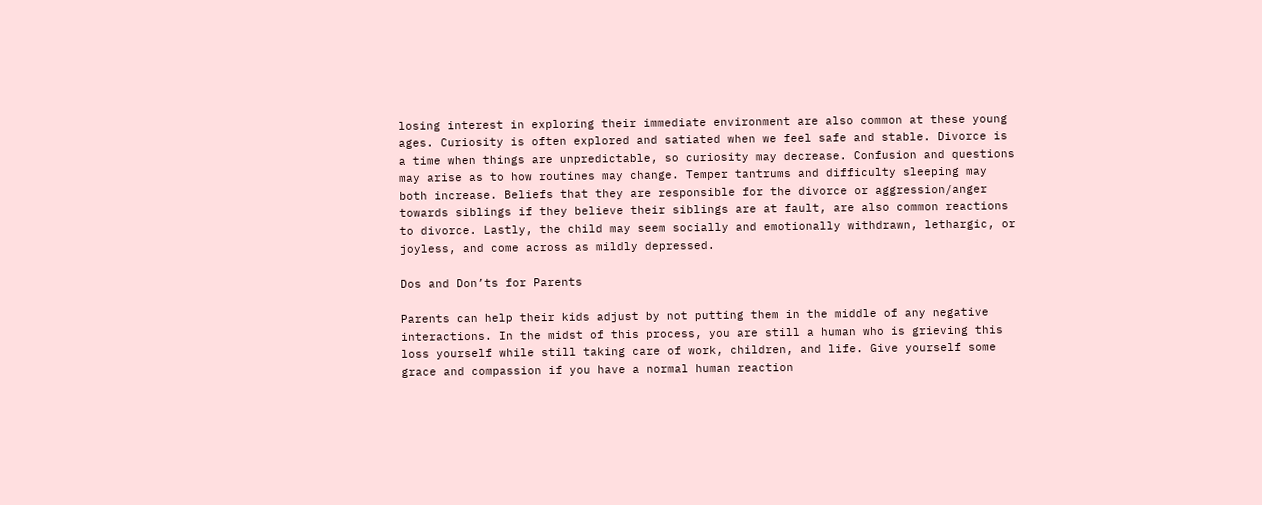losing interest in exploring their immediate environment are also common at these young ages. Curiosity is often explored and satiated when we feel safe and stable. Divorce is a time when things are unpredictable, so curiosity may decrease. Confusion and questions may arise as to how routines may change. Temper tantrums and difficulty sleeping may both increase. Beliefs that they are responsible for the divorce or aggression/anger towards siblings if they believe their siblings are at fault, are also common reactions to divorce. Lastly, the child may seem socially and emotionally withdrawn, lethargic, or joyless, and come across as mildly depressed.

Dos and Don’ts for Parents

Parents can help their kids adjust by not putting them in the middle of any negative interactions. In the midst of this process, you are still a human who is grieving this loss yourself while still taking care of work, children, and life. Give yourself some grace and compassion if you have a normal human reaction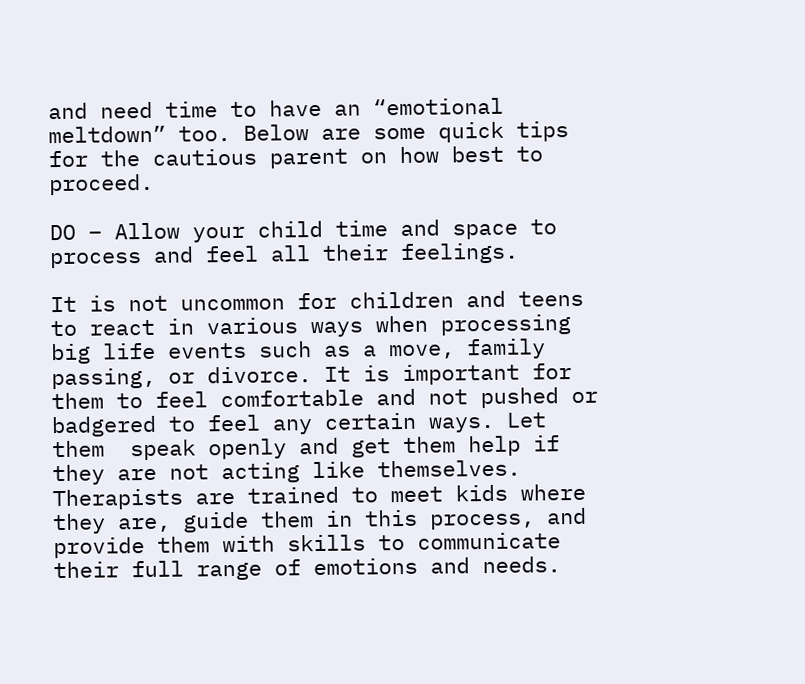and need time to have an “emotional meltdown” too. Below are some quick tips for the cautious parent on how best to proceed.

DO – Allow your child time and space to process and feel all their feelings.

It is not uncommon for children and teens to react in various ways when processing big life events such as a move, family passing, or divorce. It is important for them to feel comfortable and not pushed or badgered to feel any certain ways. Let them  speak openly and get them help if they are not acting like themselves. Therapists are trained to meet kids where they are, guide them in this process, and provide them with skills to communicate their full range of emotions and needs.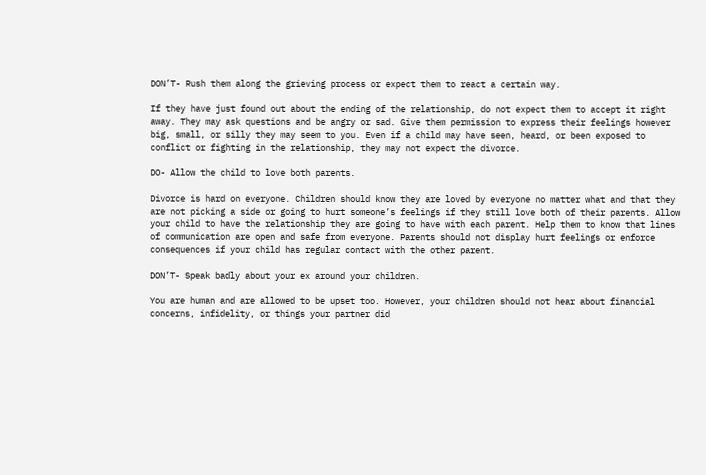DON’T- Rush them along the grieving process or expect them to react a certain way.

If they have just found out about the ending of the relationship, do not expect them to accept it right away. They may ask questions and be angry or sad. Give them permission to express their feelings however big, small, or silly they may seem to you. Even if a child may have seen, heard, or been exposed to conflict or fighting in the relationship, they may not expect the divorce.

DO- Allow the child to love both parents.

Divorce is hard on everyone. Children should know they are loved by everyone no matter what and that they are not picking a side or going to hurt someone’s feelings if they still love both of their parents. Allow your child to have the relationship they are going to have with each parent. Help them to know that lines of communication are open and safe from everyone. Parents should not display hurt feelings or enforce consequences if your child has regular contact with the other parent.

DON’T- Speak badly about your ex around your children.

You are human and are allowed to be upset too. However, your children should not hear about financial concerns, infidelity, or things your partner did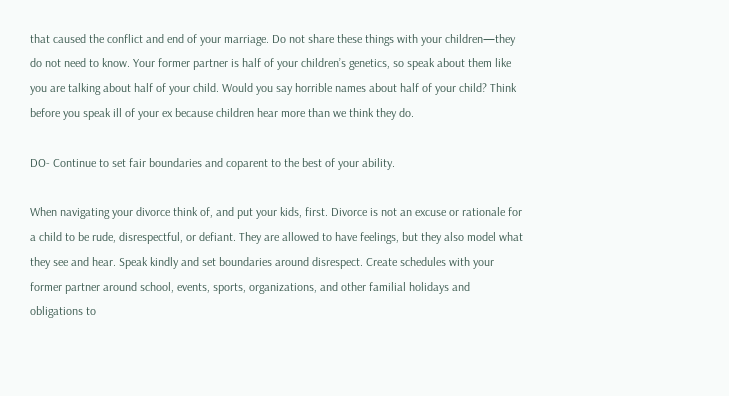that caused the conflict and end of your marriage. Do not share these things with your children—they do not need to know. Your former partner is half of your children’s genetics, so speak about them like you are talking about half of your child. Would you say horrible names about half of your child? Think before you speak ill of your ex because children hear more than we think they do.

DO- Continue to set fair boundaries and coparent to the best of your ability.

When navigating your divorce think of, and put your kids, first. Divorce is not an excuse or rationale for a child to be rude, disrespectful, or defiant. They are allowed to have feelings, but they also model what they see and hear. Speak kindly and set boundaries around disrespect. Create schedules with your former partner around school, events, sports, organizations, and other familial holidays and obligations to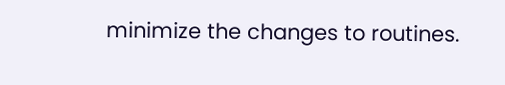minimize the changes to routines.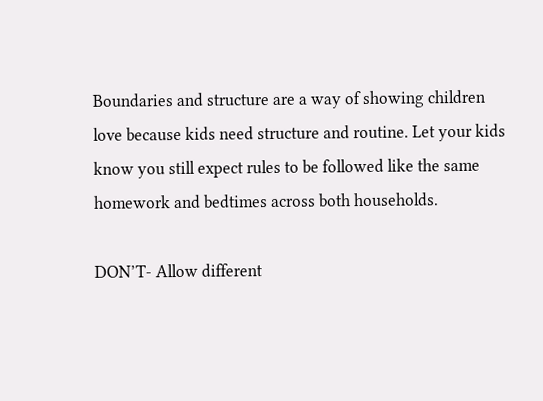Boundaries and structure are a way of showing children love because kids need structure and routine. Let your kids know you still expect rules to be followed like the same homework and bedtimes across both households.

DON’T- Allow different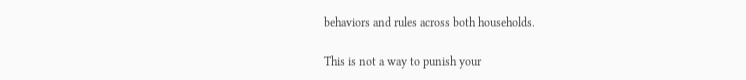behaviors and rules across both households.

This is not a way to punish your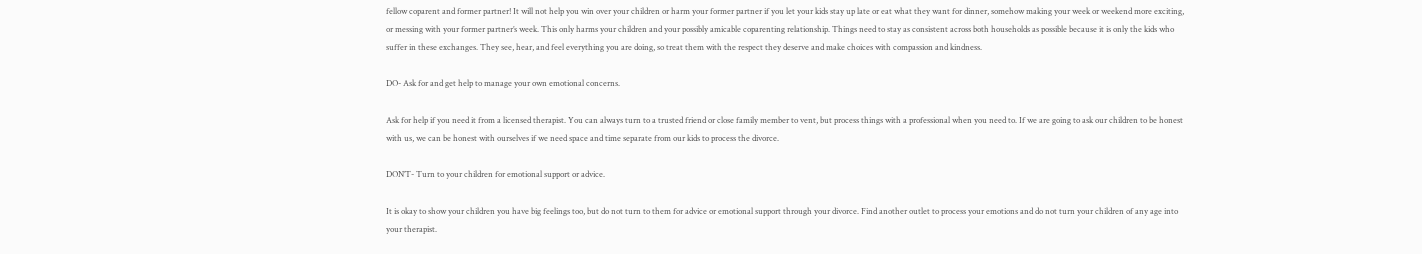fellow coparent and former partner! It will not help you win over your children or harm your former partner if you let your kids stay up late or eat what they want for dinner, somehow making your week or weekend more exciting, or messing with your former partner’s week. This only harms your children and your possibly amicable coparenting relationship. Things need to stay as consistent across both households as possible because it is only the kids who suffer in these exchanges. They see, hear, and feel everything you are doing, so treat them with the respect they deserve and make choices with compassion and kindness.

DO- Ask for and get help to manage your own emotional concerns.

Ask for help if you need it from a licensed therapist. You can always turn to a trusted friend or close family member to vent, but process things with a professional when you need to. If we are going to ask our children to be honest with us, we can be honest with ourselves if we need space and time separate from our kids to process the divorce.

DON’T- Turn to your children for emotional support or advice.

It is okay to show your children you have big feelings too, but do not turn to them for advice or emotional support through your divorce. Find another outlet to process your emotions and do not turn your children of any age into your therapist.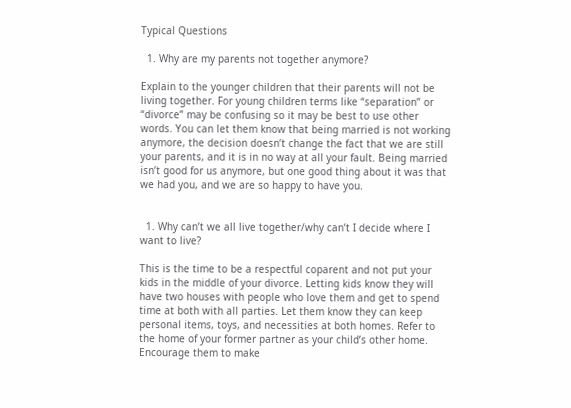Typical Questions

  1. Why are my parents not together anymore?

Explain to the younger children that their parents will not be living together. For young children terms like “separation” or “divorce” may be confusing so it may be best to use other words. You can let them know that being married is not working anymore, the decision doesn’t change the fact that we are still your parents, and it is in no way at all your fault. Being married isn’t good for us anymore, but one good thing about it was that we had you, and we are so happy to have you.


  1. Why can’t we all live together/why can’t I decide where I want to live?

This is the time to be a respectful coparent and not put your kids in the middle of your divorce. Letting kids know they will have two houses with people who love them and get to spend time at both with all parties. Let them know they can keep personal items, toys, and necessities at both homes. Refer to the home of your former partner as your child’s other home. Encourage them to make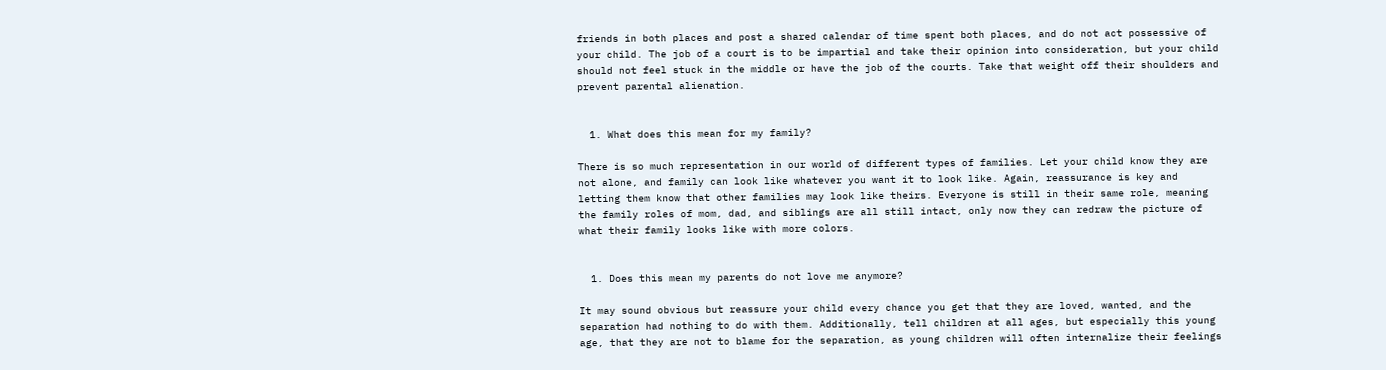friends in both places and post a shared calendar of time spent both places, and do not act possessive of your child. The job of a court is to be impartial and take their opinion into consideration, but your child should not feel stuck in the middle or have the job of the courts. Take that weight off their shoulders and prevent parental alienation.


  1. What does this mean for my family?

There is so much representation in our world of different types of families. Let your child know they are not alone, and family can look like whatever you want it to look like. Again, reassurance is key and letting them know that other families may look like theirs. Everyone is still in their same role, meaning the family roles of mom, dad, and siblings are all still intact, only now they can redraw the picture of what their family looks like with more colors.


  1. Does this mean my parents do not love me anymore?

It may sound obvious but reassure your child every chance you get that they are loved, wanted, and the separation had nothing to do with them. Additionally, tell children at all ages, but especially this young age, that they are not to blame for the separation, as young children will often internalize their feelings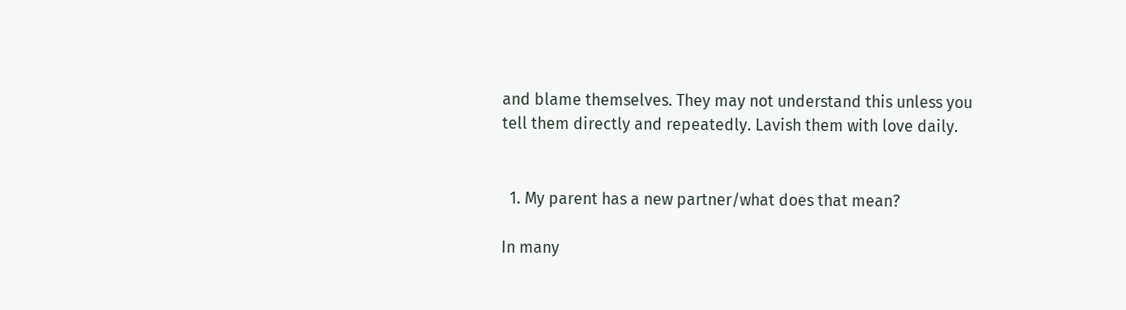and blame themselves. They may not understand this unless you tell them directly and repeatedly. Lavish them with love daily.


  1. My parent has a new partner/what does that mean?

In many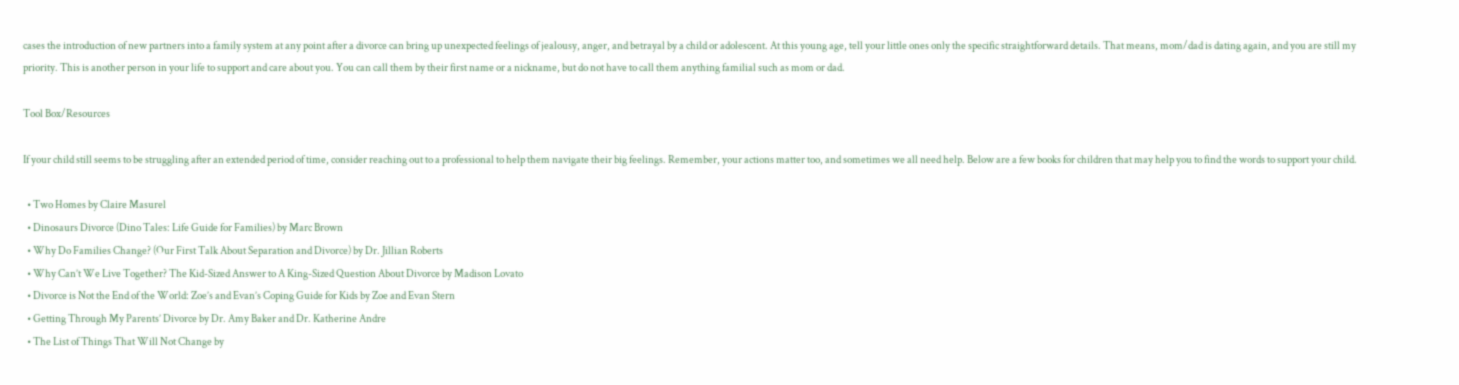cases the introduction of new partners into a family system at any point after a divorce can bring up unexpected feelings of jealousy, anger, and betrayal by a child or adolescent. At this young age, tell your little ones only the specific straightforward details. That means, mom/dad is dating again, and you are still my priority. This is another person in your life to support and care about you. You can call them by their first name or a nickname, but do not have to call them anything familial such as mom or dad.

Tool Box/Resources

If your child still seems to be struggling after an extended period of time, consider reaching out to a professional to help them navigate their big feelings. Remember, your actions matter too, and sometimes we all need help. Below are a few books for children that may help you to find the words to support your child.

  • Two Homes by Claire Masurel
  • Dinosaurs Divorce (Dino Tales: Life Guide for Families) by Marc Brown
  • Why Do Families Change? (Our First Talk About Separation and Divorce) by Dr. Jillian Roberts
  • Why Can’t We Live Together? The Kid-Sized Answer to A King-Sized Question About Divorce by Madison Lovato
  • Divorce is Not the End of the World: Zoe’s and Evan’s Coping Guide for Kids by Zoe and Evan Stern
  • Getting Through My Parents’ Divorce by Dr. Amy Baker and Dr. Katherine Andre
  • The List of Things That Will Not Change by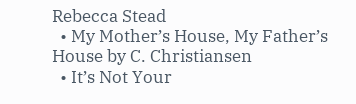Rebecca Stead
  • My Mother’s House, My Father’s House by C. Christiansen
  • It’s Not Your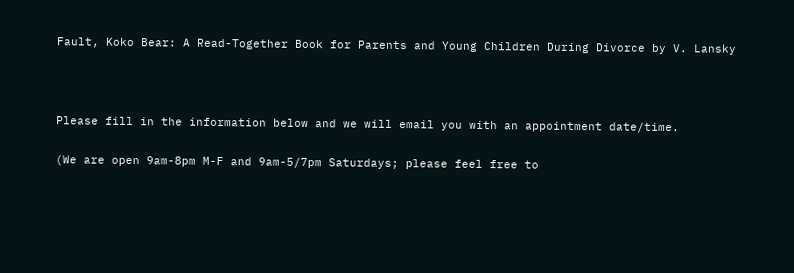Fault, Koko Bear: A Read-Together Book for Parents and Young Children During Divorce by V. Lansky



Please fill in the information below and we will email you with an appointment date/time.

(We are open 9am-8pm M-F and 9am-5/7pm Saturdays; please feel free to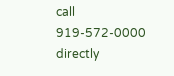call 919-572-0000 directly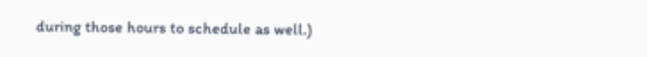during those hours to schedule as well.)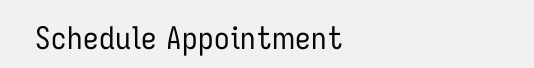Schedule Appointment